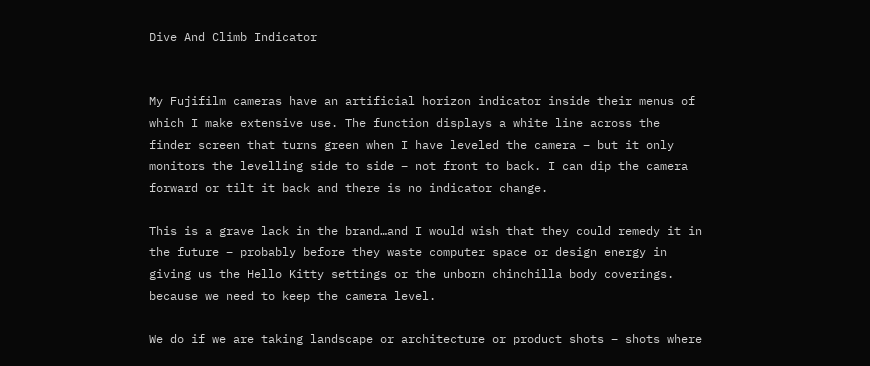Dive And Climb Indicator


My Fujifilm cameras have an artificial horizon indicator inside their menus of which I make extensive use. The function displays a white line across the finder screen that turns green when I have leveled the camera – but it only monitors the levelling side to side – not front to back. I can dip the camera forward or tilt it back and there is no indicator change.

This is a grave lack in the brand…and I would wish that they could remedy it in the future – probably before they waste computer space or design energy in giving us the Hello Kitty settings or the unborn chinchilla body coverings. because we need to keep the camera level.

We do if we are taking landscape or architecture or product shots – shots where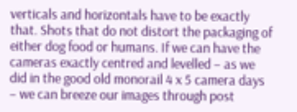verticals and horizontals have to be exactly that. Shots that do not distort the packaging of either dog food or humans. If we can have the cameras exactly centred and levelled – as we did in the good old monorail 4 x 5 camera days – we can breeze our images through post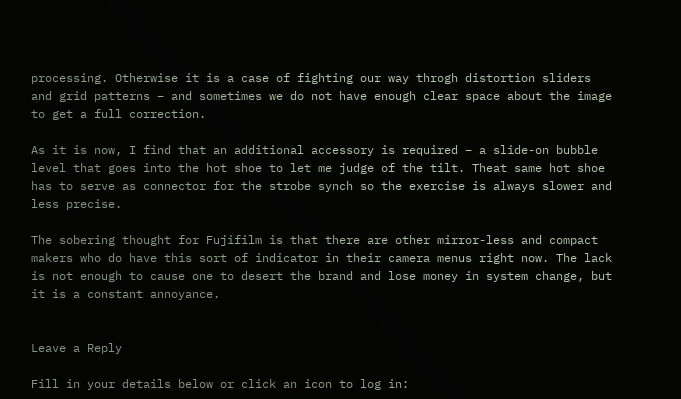processing. Otherwise it is a case of fighting our way throgh distortion sliders and grid patterns – and sometimes we do not have enough clear space about the image to get a full correction.

As it is now, I find that an additional accessory is required – a slide-on bubble level that goes into the hot shoe to let me judge of the tilt. Theat same hot shoe has to serve as connector for the strobe synch so the exercise is always slower and less precise.

The sobering thought for Fujifilm is that there are other mirror-less and compact makers who do have this sort of indicator in their camera menus right now. The lack is not enough to cause one to desert the brand and lose money in system change, but it is a constant annoyance.


Leave a Reply

Fill in your details below or click an icon to log in: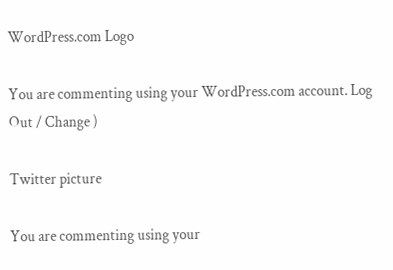WordPress.com Logo

You are commenting using your WordPress.com account. Log Out / Change )

Twitter picture

You are commenting using your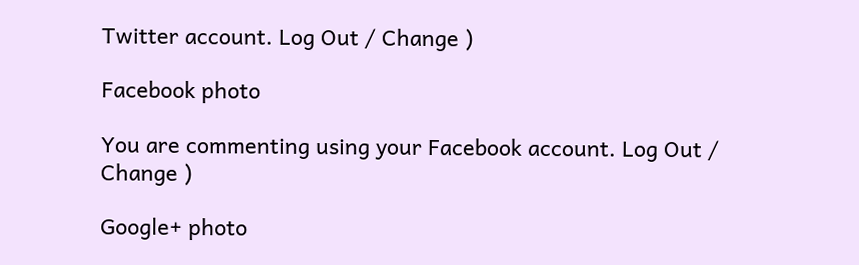Twitter account. Log Out / Change )

Facebook photo

You are commenting using your Facebook account. Log Out / Change )

Google+ photo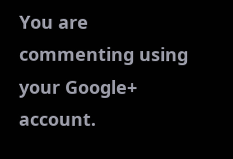You are commenting using your Google+ account.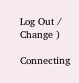Log Out / Change )

Connecting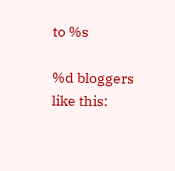to %s

%d bloggers like this: